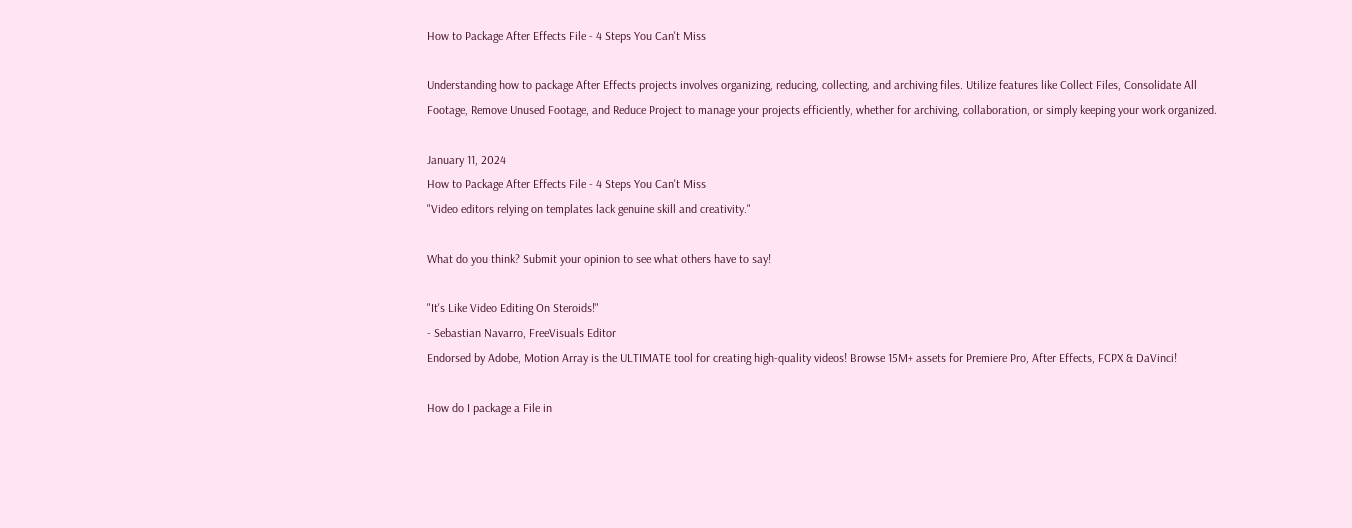How to Package After Effects File - 4 Steps You Can't Miss

Understanding how to package After Effects projects involves organizing, reducing, collecting, and archiving files. Utilize features like Collect Files, Consolidate All Footage, Remove Unused Footage, and Reduce Project to manage your projects efficiently, whether for archiving, collaboration, or simply keeping your work organized.

January 11, 2024
How to Package After Effects File - 4 Steps You Can't Miss
"Video editors relying on templates lack genuine skill and creativity."

What do you think? Submit your opinion to see what others have to say!

"It's Like Video Editing On Steroids!"
- Sebastian Navarro, FreeVisuals Editor
Endorsed by Adobe, Motion Array is the ULTIMATE tool for creating high-quality videos! Browse 15M+ assets for Premiere Pro, After Effects, FCPX & DaVinci!

How do I package a File in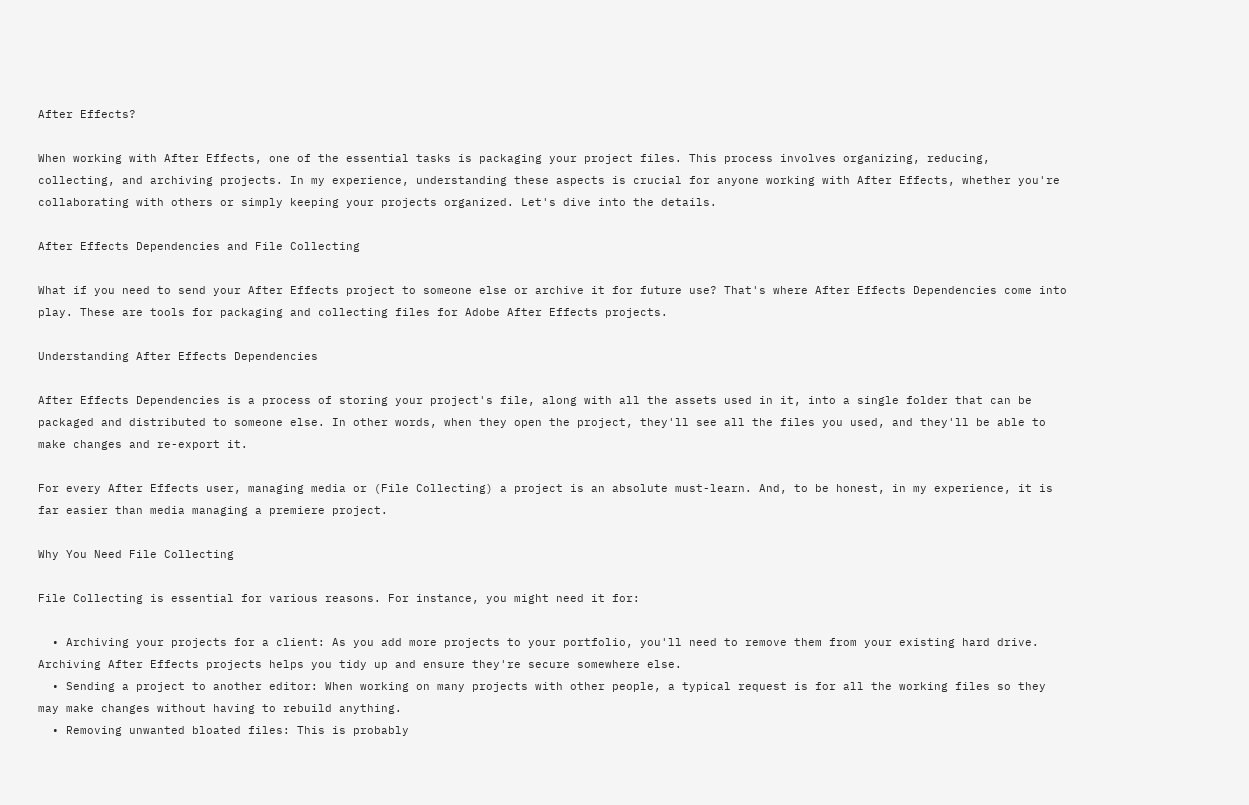After Effects?

When working with After Effects, one of the essential tasks is packaging your project files. This process involves organizing, reducing, collecting, and archiving projects. In my experience, understanding these aspects is crucial for anyone working with After Effects, whether you're collaborating with others or simply keeping your projects organized. Let's dive into the details.

After Effects Dependencies and File Collecting

What if you need to send your After Effects project to someone else or archive it for future use? That's where After Effects Dependencies come into play. These are tools for packaging and collecting files for Adobe After Effects projects.

Understanding After Effects Dependencies

After Effects Dependencies is a process of storing your project's file, along with all the assets used in it, into a single folder that can be packaged and distributed to someone else. In other words, when they open the project, they'll see all the files you used, and they'll be able to make changes and re-export it.

For every After Effects user, managing media or (File Collecting) a project is an absolute must-learn. And, to be honest, in my experience, it is far easier than media managing a premiere project.

Why You Need File Collecting

File Collecting is essential for various reasons. For instance, you might need it for:

  • Archiving your projects for a client: As you add more projects to your portfolio, you'll need to remove them from your existing hard drive. Archiving After Effects projects helps you tidy up and ensure they're secure somewhere else.
  • Sending a project to another editor: When working on many projects with other people, a typical request is for all the working files so they may make changes without having to rebuild anything.
  • Removing unwanted bloated files: This is probably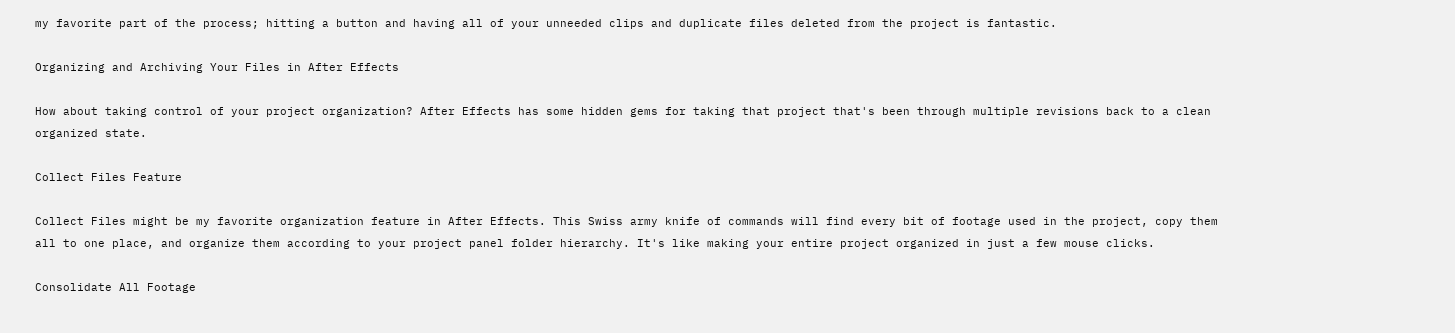my favorite part of the process; hitting a button and having all of your unneeded clips and duplicate files deleted from the project is fantastic.

Organizing and Archiving Your Files in After Effects

How about taking control of your project organization? After Effects has some hidden gems for taking that project that's been through multiple revisions back to a clean organized state.

Collect Files Feature

Collect Files might be my favorite organization feature in After Effects. This Swiss army knife of commands will find every bit of footage used in the project, copy them all to one place, and organize them according to your project panel folder hierarchy. It's like making your entire project organized in just a few mouse clicks.

Consolidate All Footage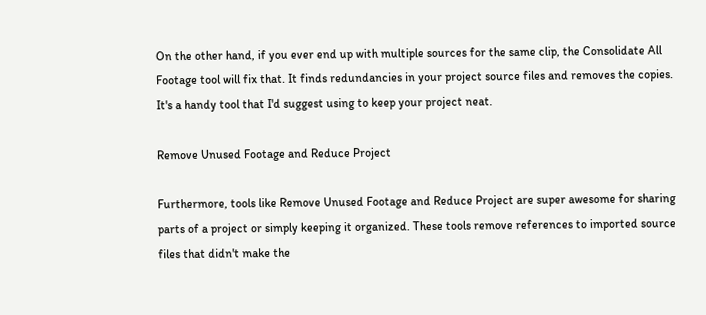On the other hand, if you ever end up with multiple sources for the same clip, the Consolidate All Footage tool will fix that. It finds redundancies in your project source files and removes the copies. It's a handy tool that I'd suggest using to keep your project neat.

Remove Unused Footage and Reduce Project

Furthermore, tools like Remove Unused Footage and Reduce Project are super awesome for sharing parts of a project or simply keeping it organized. These tools remove references to imported source files that didn't make the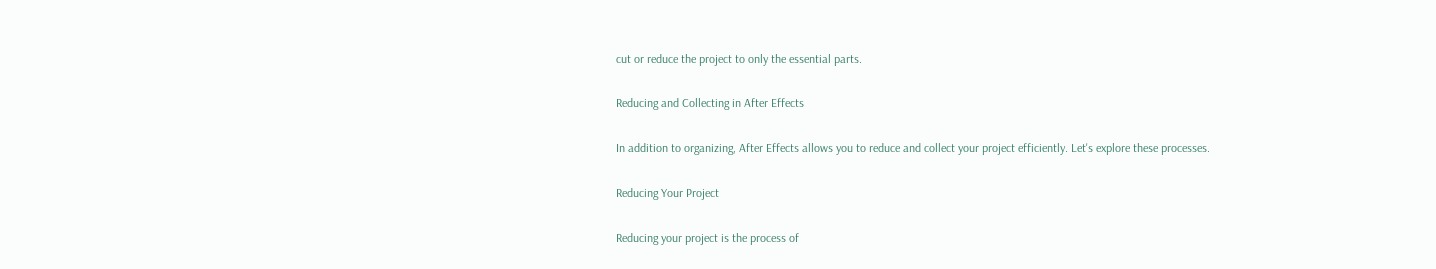cut or reduce the project to only the essential parts.

Reducing and Collecting in After Effects

In addition to organizing, After Effects allows you to reduce and collect your project efficiently. Let's explore these processes.

Reducing Your Project

Reducing your project is the process of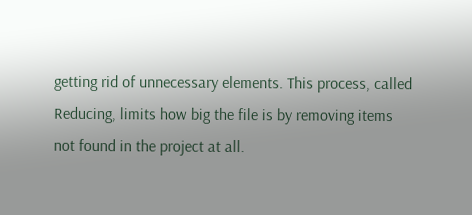getting rid of unnecessary elements. This process, called Reducing, limits how big the file is by removing items not found in the project at all.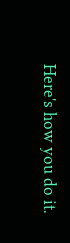Here's how you do it.